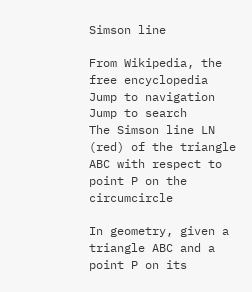Simson line

From Wikipedia, the free encyclopedia
Jump to navigation Jump to search
The Simson line LN (red) of the triangle ABC with respect to point P on the circumcircle

In geometry, given a triangle ABC and a point P on its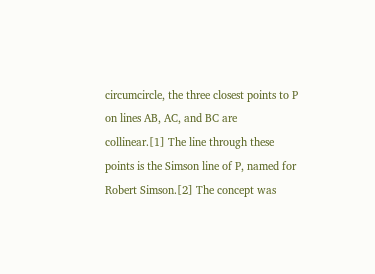circumcircle, the three closest points to P on lines AB, AC, and BC are collinear.[1] The line through these points is the Simson line of P, named for Robert Simson.[2] The concept was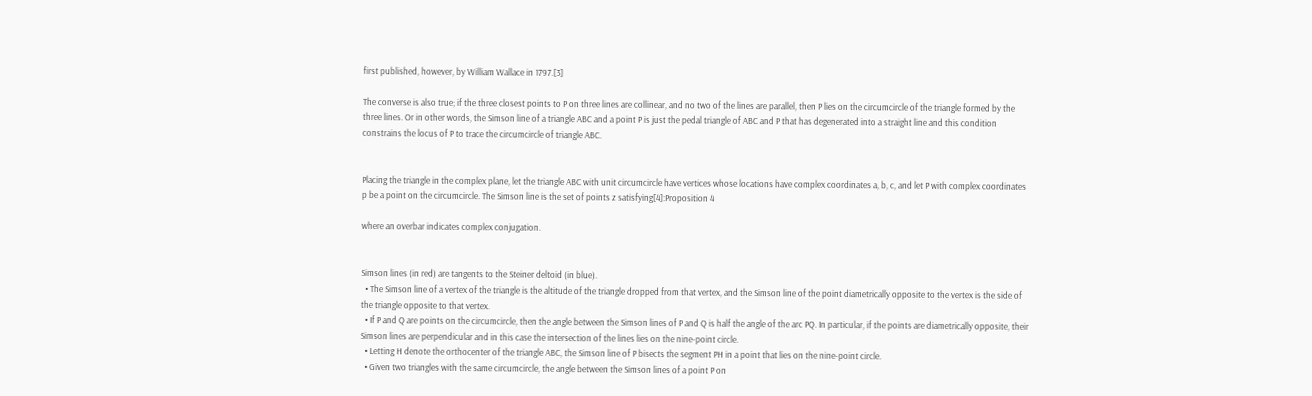first published, however, by William Wallace in 1797.[3]

The converse is also true; if the three closest points to P on three lines are collinear, and no two of the lines are parallel, then P lies on the circumcircle of the triangle formed by the three lines. Or in other words, the Simson line of a triangle ABC and a point P is just the pedal triangle of ABC and P that has degenerated into a straight line and this condition constrains the locus of P to trace the circumcircle of triangle ABC.


Placing the triangle in the complex plane, let the triangle ABC with unit circumcircle have vertices whose locations have complex coordinates a, b, c, and let P with complex coordinates p be a point on the circumcircle. The Simson line is the set of points z satisfying[4]:Proposition 4

where an overbar indicates complex conjugation.


Simson lines (in red) are tangents to the Steiner deltoid (in blue).
  • The Simson line of a vertex of the triangle is the altitude of the triangle dropped from that vertex, and the Simson line of the point diametrically opposite to the vertex is the side of the triangle opposite to that vertex.
  • If P and Q are points on the circumcircle, then the angle between the Simson lines of P and Q is half the angle of the arc PQ. In particular, if the points are diametrically opposite, their Simson lines are perpendicular and in this case the intersection of the lines lies on the nine-point circle.
  • Letting H denote the orthocenter of the triangle ABC, the Simson line of P bisects the segment PH in a point that lies on the nine-point circle.
  • Given two triangles with the same circumcircle, the angle between the Simson lines of a point P on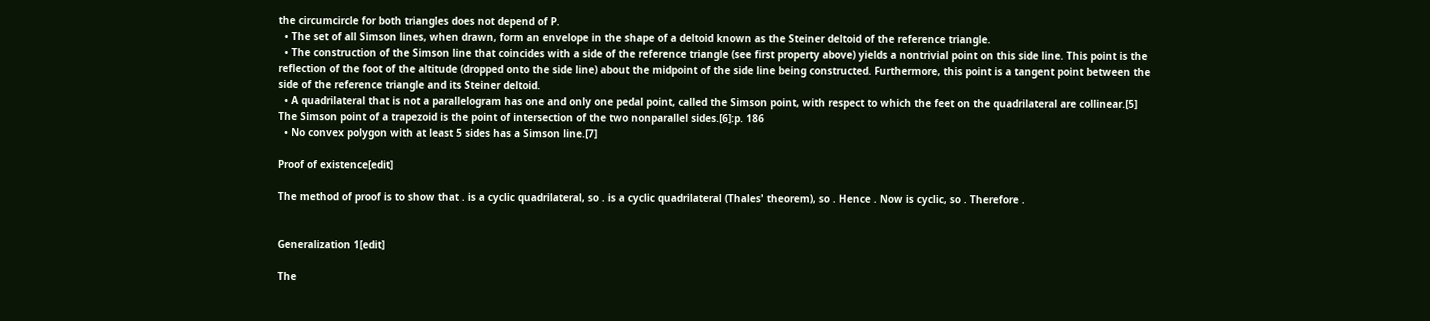the circumcircle for both triangles does not depend of P.
  • The set of all Simson lines, when drawn, form an envelope in the shape of a deltoid known as the Steiner deltoid of the reference triangle.
  • The construction of the Simson line that coincides with a side of the reference triangle (see first property above) yields a nontrivial point on this side line. This point is the reflection of the foot of the altitude (dropped onto the side line) about the midpoint of the side line being constructed. Furthermore, this point is a tangent point between the side of the reference triangle and its Steiner deltoid.
  • A quadrilateral that is not a parallelogram has one and only one pedal point, called the Simson point, with respect to which the feet on the quadrilateral are collinear.[5] The Simson point of a trapezoid is the point of intersection of the two nonparallel sides.[6]:p. 186
  • No convex polygon with at least 5 sides has a Simson line.[7]

Proof of existence[edit]

The method of proof is to show that . is a cyclic quadrilateral, so . is a cyclic quadrilateral (Thales' theorem), so . Hence . Now is cyclic, so . Therefore .


Generalization 1[edit]

The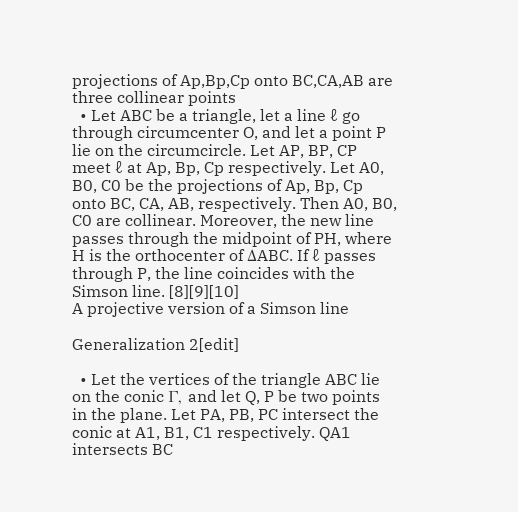projections of Ap,Bp,Cp onto BC,CA,AB are three collinear points
  • Let ABC be a triangle, let a line ℓ go through circumcenter O, and let a point P lie on the circumcircle. Let AP, BP, CP meet ℓ at Ap, Bp, Cp respectively. Let A0, B0, C0 be the projections of Ap, Bp, Cp onto BC, CA, AB, respectively. Then A0, B0, C0 are collinear. Moreover, the new line passes through the midpoint of PH, where H is the orthocenter of ΔABC. If ℓ passes through P, the line coincides with the Simson line. [8][9][10]
A projective version of a Simson line

Generalization 2[edit]

  • Let the vertices of the triangle ABC lie on the conic Γ, and let Q, P be two points in the plane. Let PA, PB, PC intersect the conic at A1, B1, C1 respectively. QA1 intersects BC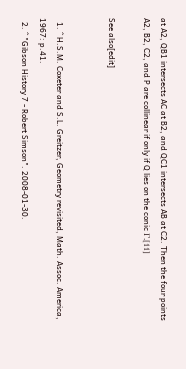at A2, QB1 intersects AC at B2, and QC1 intersects AB at C2. Then the four points A2, B2, C2, and P are collinear if only if Q lies on the conic Γ.[11]

See also[edit]


  1. ^ H.S.M. Coxeter and S.L. Greitzer, Geometry revisited, Math. Assoc. America, 1967: p.41.
  2. ^ "Gibson History 7 - Robert Simson". 2008-01-30.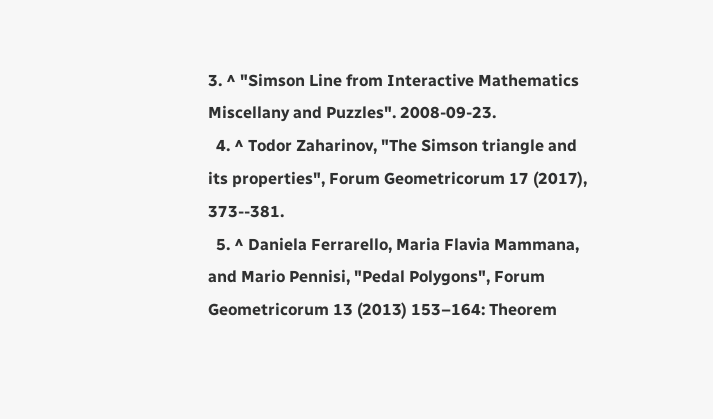3. ^ "Simson Line from Interactive Mathematics Miscellany and Puzzles". 2008-09-23.
  4. ^ Todor Zaharinov, "The Simson triangle and its properties", Forum Geometricorum 17 (2017), 373--381.
  5. ^ Daniela Ferrarello, Maria Flavia Mammana, and Mario Pennisi, "Pedal Polygons", Forum Geometricorum 13 (2013) 153–164: Theorem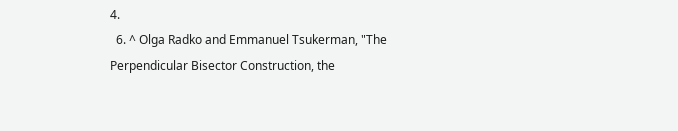4.
  6. ^ Olga Radko and Emmanuel Tsukerman, "The Perpendicular Bisector Construction, the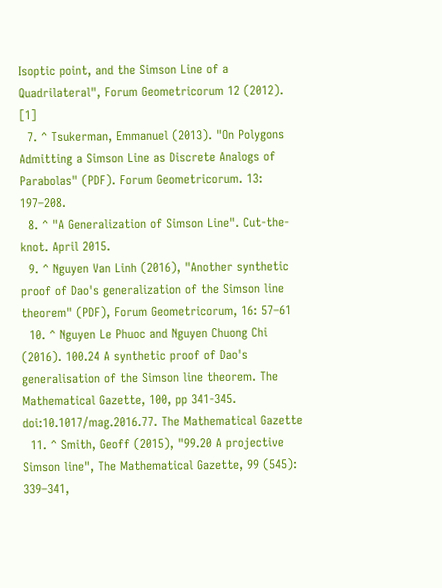Isoptic point, and the Simson Line of a Quadrilateral", Forum Geometricorum 12 (2012). [1]
  7. ^ Tsukerman, Emmanuel (2013). "On Polygons Admitting a Simson Line as Discrete Analogs of Parabolas" (PDF). Forum Geometricorum. 13: 197–208.
  8. ^ "A Generalization of Simson Line". Cut-the-knot. April 2015.
  9. ^ Nguyen Van Linh (2016), "Another synthetic proof of Dao's generalization of the Simson line theorem" (PDF), Forum Geometricorum, 16: 57–61
  10. ^ Nguyen Le Phuoc and Nguyen Chuong Chi (2016). 100.24 A synthetic proof of Dao's generalisation of the Simson line theorem. The Mathematical Gazette, 100, pp 341-345. doi:10.1017/mag.2016.77. The Mathematical Gazette
  11. ^ Smith, Geoff (2015), "99.20 A projective Simson line", The Mathematical Gazette, 99 (545): 339–341,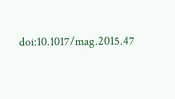doi:10.1017/mag.2015.47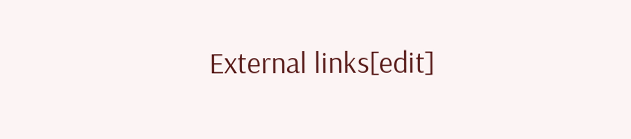External links[edit]